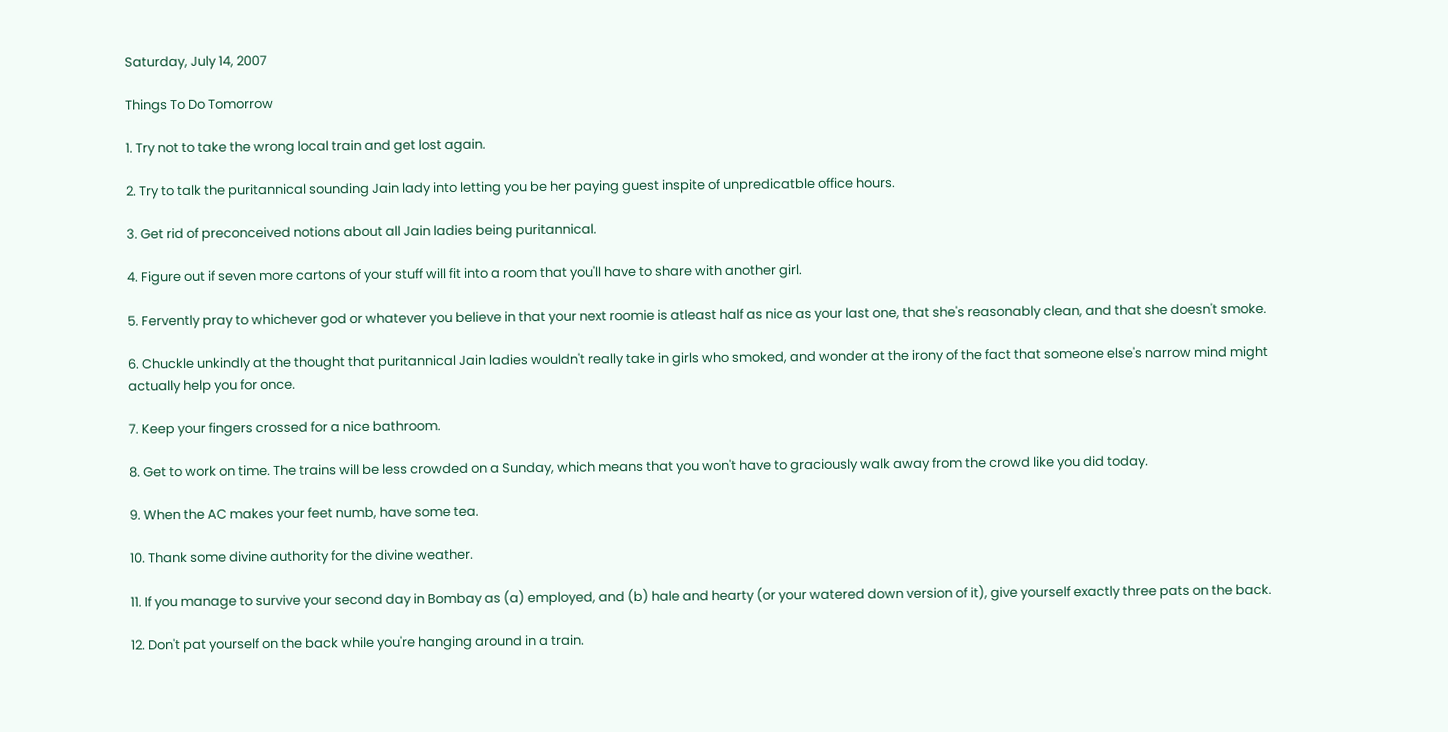Saturday, July 14, 2007

Things To Do Tomorrow

1. Try not to take the wrong local train and get lost again.

2. Try to talk the puritannical sounding Jain lady into letting you be her paying guest inspite of unpredicatble office hours.

3. Get rid of preconceived notions about all Jain ladies being puritannical.

4. Figure out if seven more cartons of your stuff will fit into a room that you'll have to share with another girl.

5. Fervently pray to whichever god or whatever you believe in that your next roomie is atleast half as nice as your last one, that she's reasonably clean, and that she doesn't smoke.

6. Chuckle unkindly at the thought that puritannical Jain ladies wouldn't really take in girls who smoked, and wonder at the irony of the fact that someone else's narrow mind might actually help you for once.

7. Keep your fingers crossed for a nice bathroom.

8. Get to work on time. The trains will be less crowded on a Sunday, which means that you won't have to graciously walk away from the crowd like you did today.

9. When the AC makes your feet numb, have some tea.

10. Thank some divine authority for the divine weather.

11. If you manage to survive your second day in Bombay as (a) employed, and (b) hale and hearty (or your watered down version of it), give yourself exactly three pats on the back.

12. Don't pat yourself on the back while you're hanging around in a train.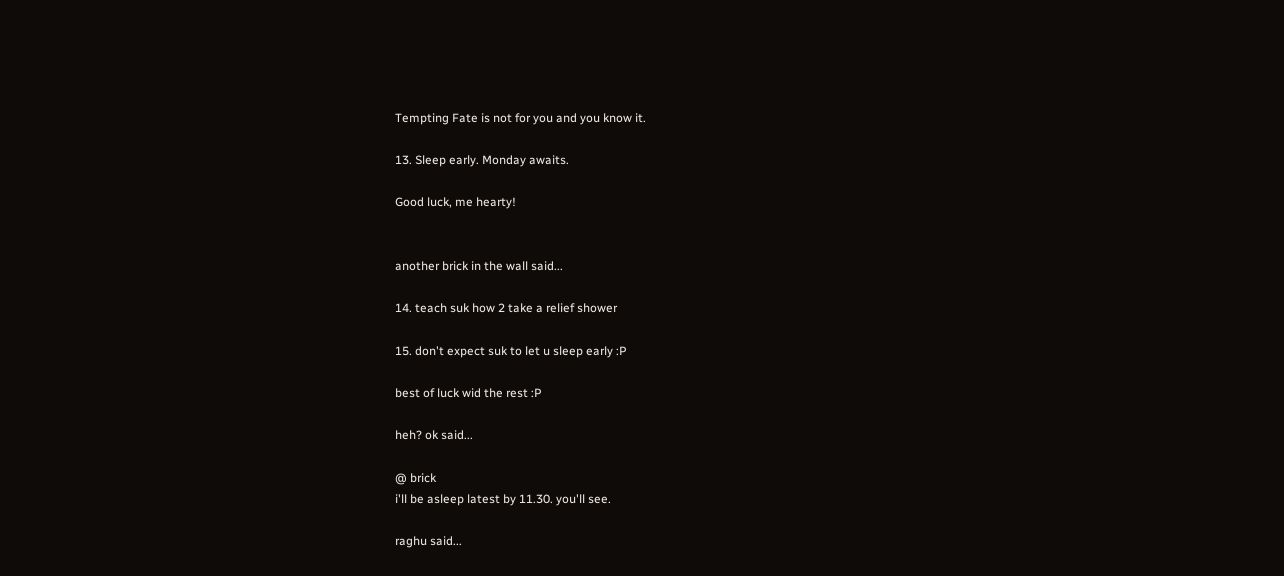Tempting Fate is not for you and you know it.

13. Sleep early. Monday awaits.

Good luck, me hearty!


another brick in the wall said...

14. teach suk how 2 take a relief shower

15. don't expect suk to let u sleep early :P

best of luck wid the rest :P

heh? ok said...

@ brick
i'll be asleep latest by 11.30. you'll see.

raghu said...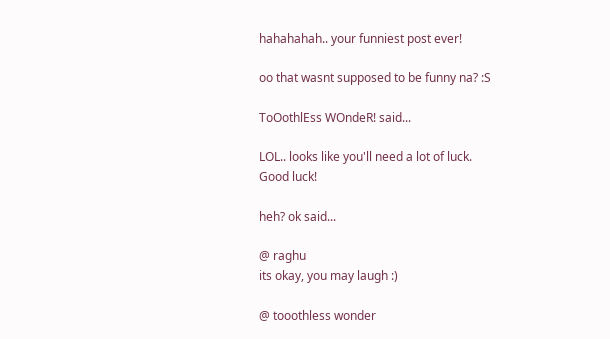hahahahah.. your funniest post ever!

oo that wasnt supposed to be funny na? :S

ToOothlEss WOndeR! said...

LOL.. looks like you'll need a lot of luck.
Good luck!

heh? ok said...

@ raghu
its okay, you may laugh :)

@ tooothless wonder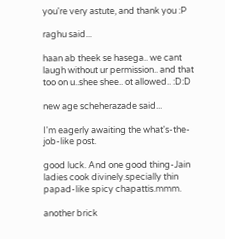you're very astute, and thank you :P

raghu said...

haan ab theek se hasega.. we cant laugh without ur permission.. and that too on u..shee shee.. ot allowed.. :D:D

new age scheherazade said...

I'm eagerly awaiting the what's-the-job-like post.

good luck. And one good thing-Jain ladies cook divinely.specially thin papad-like spicy chapattis.mmm.

another brick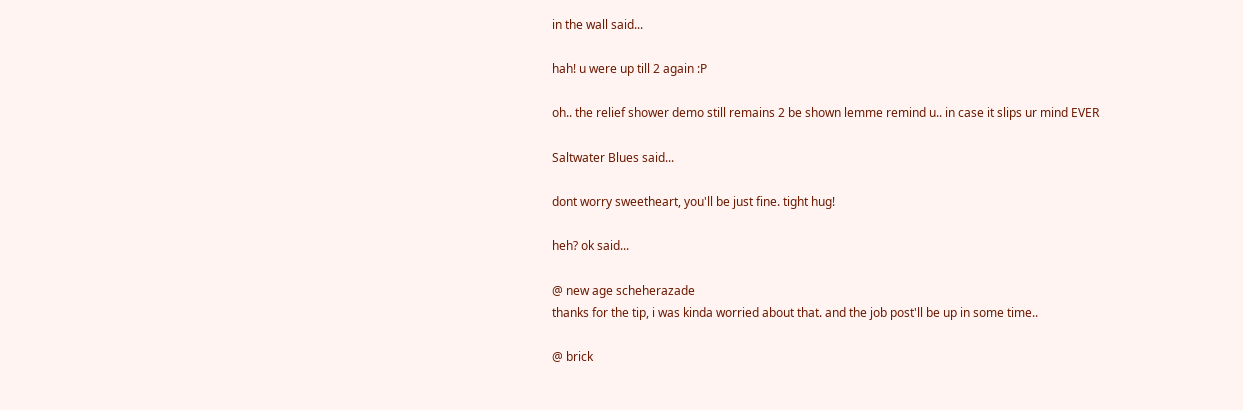in the wall said...

hah! u were up till 2 again :P

oh.. the relief shower demo still remains 2 be shown lemme remind u.. in case it slips ur mind EVER

Saltwater Blues said...

dont worry sweetheart, you'll be just fine. tight hug!

heh? ok said...

@ new age scheherazade
thanks for the tip, i was kinda worried about that. and the job post'll be up in some time..

@ brick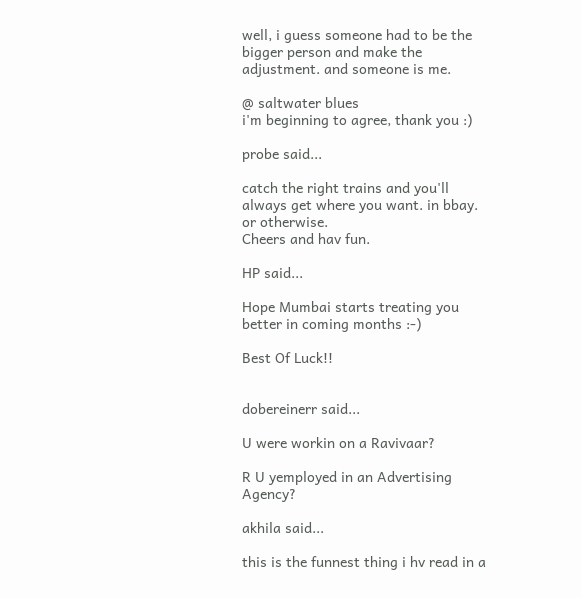well, i guess someone had to be the bigger person and make the adjustment. and someone is me.

@ saltwater blues
i'm beginning to agree, thank you :)

probe said...

catch the right trains and you'll always get where you want. in bbay.
or otherwise.
Cheers and hav fun.

HP said...

Hope Mumbai starts treating you better in coming months :-)

Best Of Luck!!


dobereinerr said...

U were workin on a Ravivaar?

R U yemployed in an Advertising Agency?

akhila said...

this is the funnest thing i hv read in a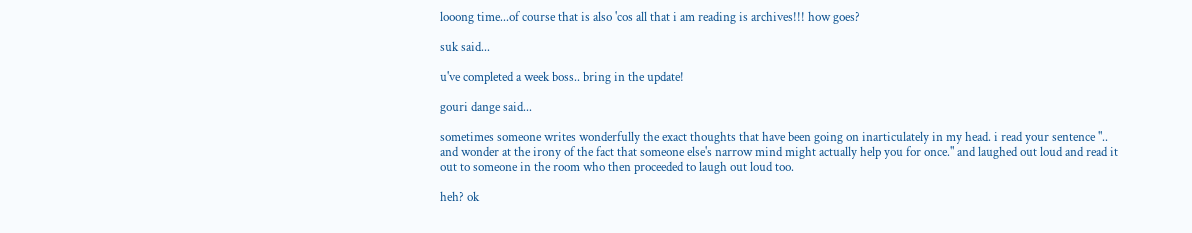looong time...of course that is also 'cos all that i am reading is archives!!! how goes?

suk said...

u've completed a week boss.. bring in the update!

gouri dange said...

sometimes someone writes wonderfully the exact thoughts that have been going on inarticulately in my head. i read your sentence ".. and wonder at the irony of the fact that someone else's narrow mind might actually help you for once." and laughed out loud and read it out to someone in the room who then proceeded to laugh out loud too.

heh? ok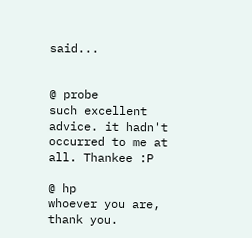said...


@ probe
such excellent advice. it hadn't occurred to me at all. Thankee :P

@ hp
whoever you are, thank you.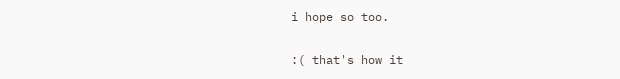i hope so too.

:( that's how it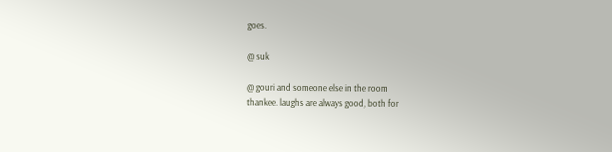goes.

@ suk

@ gouri and someone else in the room
thankee. laughs are always good, both for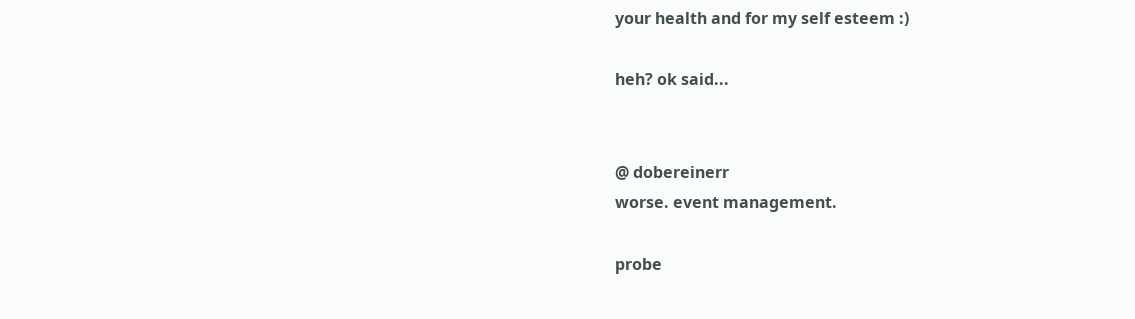your health and for my self esteem :)

heh? ok said...


@ dobereinerr
worse. event management.

probe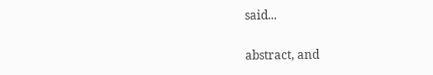said...

abstract, and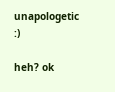unapologetic :)

heh? ok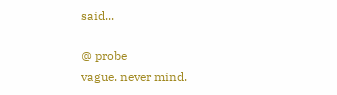said...

@ probe
vague. never mind.